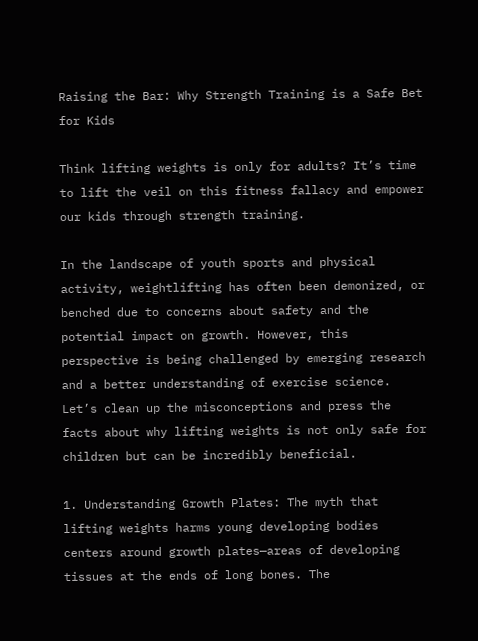Raising the Bar: Why Strength Training is a Safe Bet for Kids

Think lifting weights is only for adults? It’s time to lift the veil on this fitness fallacy and empower our kids through strength training.

In the landscape of youth sports and physical activity, weightlifting has often been demonized, or benched due to concerns about safety and the potential impact on growth. However, this perspective is being challenged by emerging research and a better understanding of exercise science. Let’s clean up the misconceptions and press the facts about why lifting weights is not only safe for children but can be incredibly beneficial.

1. Understanding Growth Plates: The myth that lifting weights harms young developing bodies centers around growth plates—areas of developing tissues at the ends of long bones. The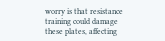worry is that resistance training could damage these plates, affecting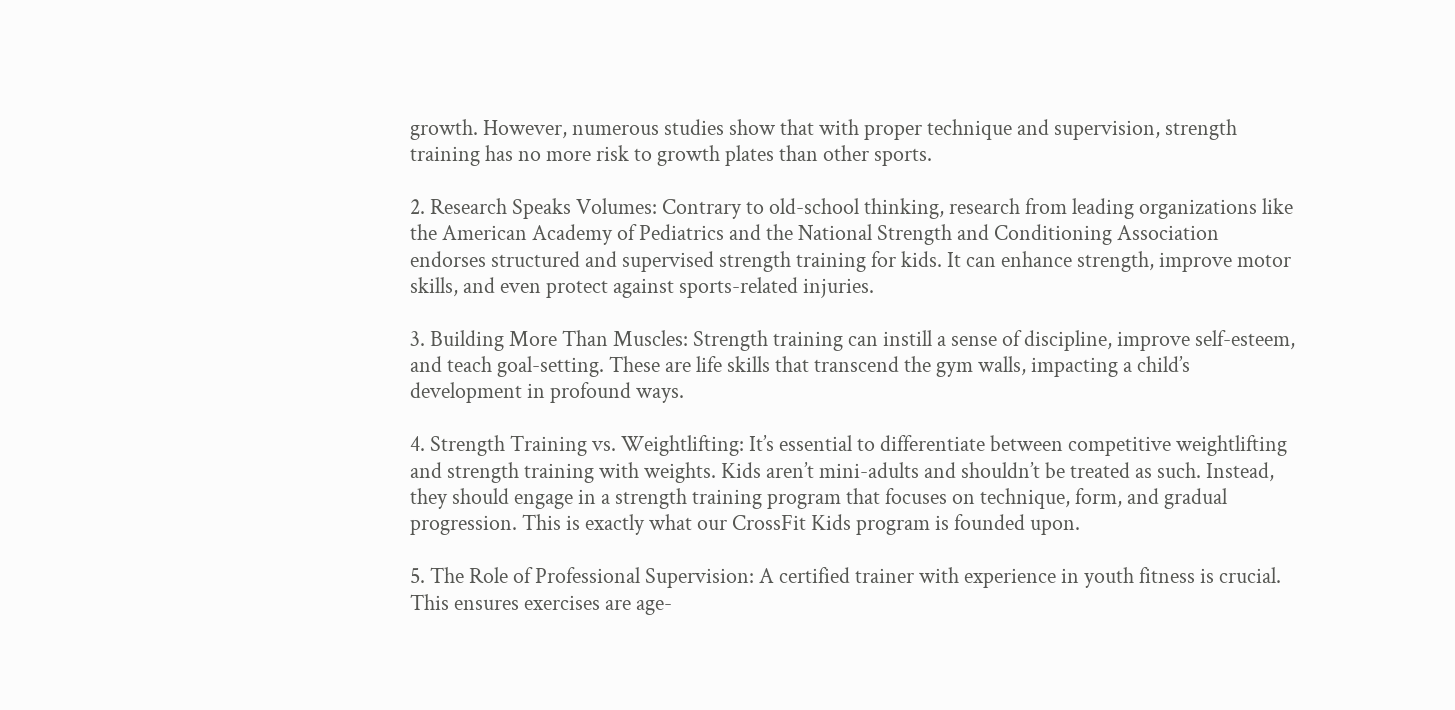growth. However, numerous studies show that with proper technique and supervision, strength training has no more risk to growth plates than other sports.

2. Research Speaks Volumes: Contrary to old-school thinking, research from leading organizations like the American Academy of Pediatrics and the National Strength and Conditioning Association endorses structured and supervised strength training for kids. It can enhance strength, improve motor skills, and even protect against sports-related injuries.

3. Building More Than Muscles: Strength training can instill a sense of discipline, improve self-esteem, and teach goal-setting. These are life skills that transcend the gym walls, impacting a child’s development in profound ways.

4. Strength Training vs. Weightlifting: It’s essential to differentiate between competitive weightlifting and strength training with weights. Kids aren’t mini-adults and shouldn’t be treated as such. Instead, they should engage in a strength training program that focuses on technique, form, and gradual progression. This is exactly what our CrossFit Kids program is founded upon.

5. The Role of Professional Supervision: A certified trainer with experience in youth fitness is crucial. This ensures exercises are age-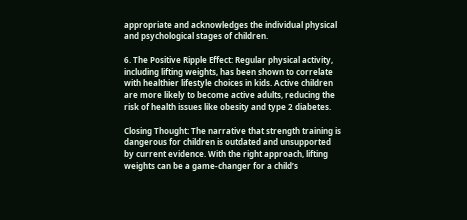appropriate and acknowledges the individual physical and psychological stages of children.

6. The Positive Ripple Effect: Regular physical activity, including lifting weights, has been shown to correlate with healthier lifestyle choices in kids. Active children are more likely to become active adults, reducing the risk of health issues like obesity and type 2 diabetes.

Closing Thought: The narrative that strength training is dangerous for children is outdated and unsupported by current evidence. With the right approach, lifting weights can be a game-changer for a child’s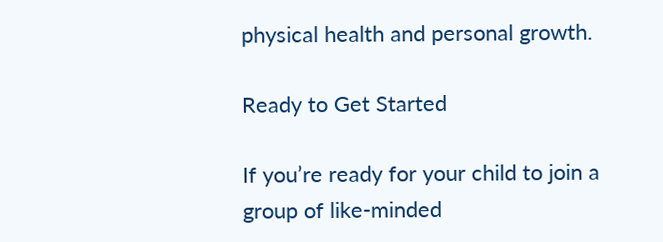physical health and personal growth.

Ready to Get Started

If you’re ready for your child to join a group of like-minded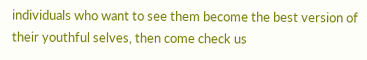individuals who want to see them become the best version of their youthful selves, then come check us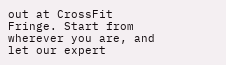out at CrossFit Fringe. Start from wherever you are, and let our expert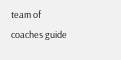team of coaches guide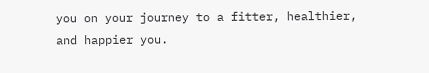you on your journey to a fitter, healthier, and happier you.